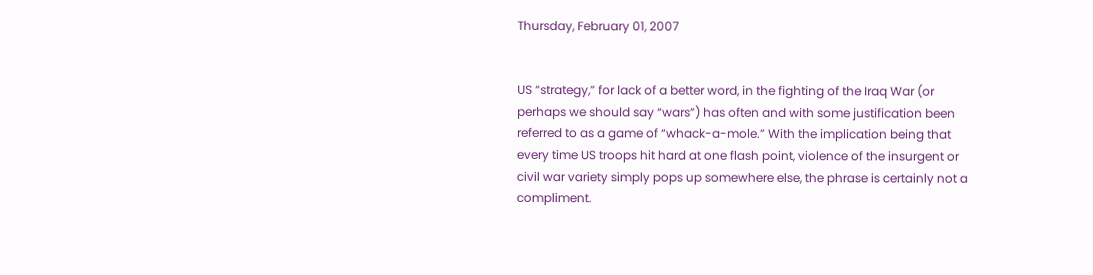Thursday, February 01, 2007


US “strategy,” for lack of a better word, in the fighting of the Iraq War (or perhaps we should say “wars”) has often and with some justification been referred to as a game of “whack-a-mole.” With the implication being that every time US troops hit hard at one flash point, violence of the insurgent or civil war variety simply pops up somewhere else, the phrase is certainly not a compliment.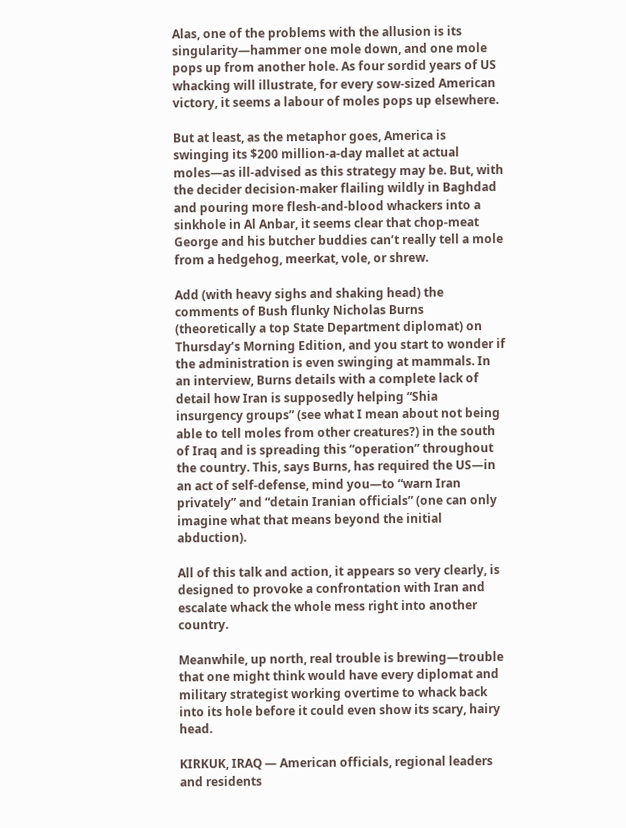Alas, one of the problems with the allusion is its singularity—hammer one mole down, and one mole pops up from another hole. As four sordid years of US whacking will illustrate, for every sow-sized American victory, it seems a labour of moles pops up elsewhere.

But at least, as the metaphor goes, America is swinging its $200 million-a-day mallet at actual moles—as ill-advised as this strategy may be. But, with the decider decision-maker flailing wildly in Baghdad and pouring more flesh-and-blood whackers into a sinkhole in Al Anbar, it seems clear that chop-meat George and his butcher buddies can’t really tell a mole from a hedgehog, meerkat, vole, or shrew.

Add (with heavy sighs and shaking head) the comments of Bush flunky Nicholas Burns (theoretically a top State Department diplomat) on Thursday’s Morning Edition, and you start to wonder if the administration is even swinging at mammals. In an interview, Burns details with a complete lack of detail how Iran is supposedly helping “Shia insurgency groups” (see what I mean about not being able to tell moles from other creatures?) in the south of Iraq and is spreading this “operation” throughout the country. This, says Burns, has required the US—in an act of self-defense, mind you—to “warn Iran privately” and “detain Iranian officials” (one can only imagine what that means beyond the initial abduction).

All of this talk and action, it appears so very clearly, is designed to provoke a confrontation with Iran and escalate whack the whole mess right into another country.

Meanwhile, up north, real trouble is brewing—trouble that one might think would have every diplomat and military strategist working overtime to whack back into its hole before it could even show its scary, hairy head.

KIRKUK, IRAQ — American officials, regional leaders and residents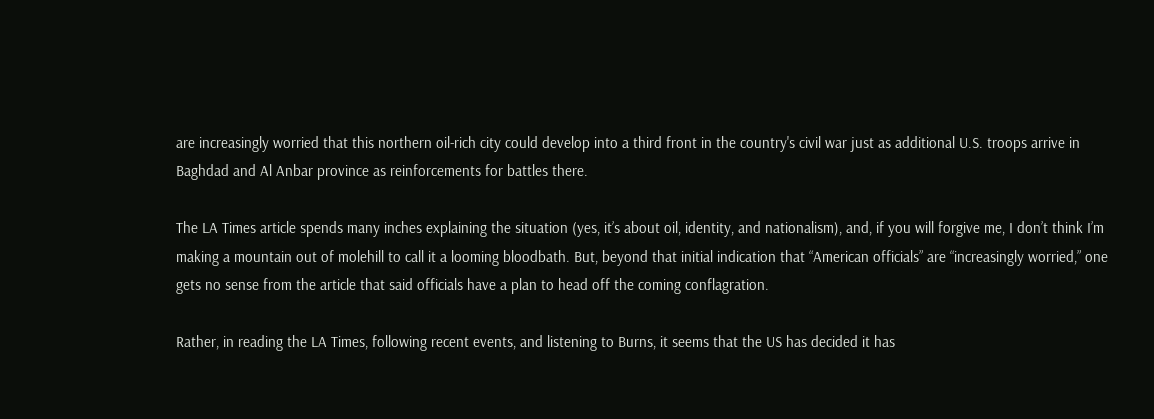are increasingly worried that this northern oil-rich city could develop into a third front in the country's civil war just as additional U.S. troops arrive in Baghdad and Al Anbar province as reinforcements for battles there.

The LA Times article spends many inches explaining the situation (yes, it’s about oil, identity, and nationalism), and, if you will forgive me, I don’t think I’m making a mountain out of molehill to call it a looming bloodbath. But, beyond that initial indication that “American officials” are “increasingly worried,” one gets no sense from the article that said officials have a plan to head off the coming conflagration.

Rather, in reading the LA Times, following recent events, and listening to Burns, it seems that the US has decided it has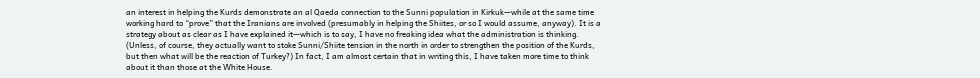an interest in helping the Kurds demonstrate an al Qaeda connection to the Sunni population in Kirkuk—while at the same time working hard to “prove” that the Iranians are involved (presumably in helping the Shiites, or so I would assume, anyway). It is a strategy about as clear as I have explained it—which is to say, I have no freaking idea what the administration is thinking. (Unless, of course, they actually want to stoke Sunni/Shiite tension in the north in order to strengthen the position of the Kurds, but then what will be the reaction of Turkey?) In fact, I am almost certain that in writing this, I have taken more time to think about it than those at the White House.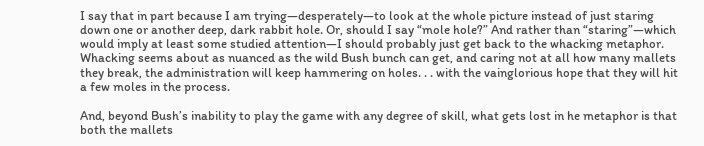I say that in part because I am trying—desperately—to look at the whole picture instead of just staring down one or another deep, dark rabbit hole. Or, should I say “mole hole?” And rather than “staring”—which would imply at least some studied attention—I should probably just get back to the whacking metaphor. Whacking seems about as nuanced as the wild Bush bunch can get, and caring not at all how many mallets they break, the administration will keep hammering on holes. . . with the vainglorious hope that they will hit a few moles in the process.

And, beyond Bush’s inability to play the game with any degree of skill, what gets lost in he metaphor is that both the mallets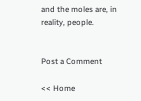and the moles are, in reality, people.


Post a Comment

<< Home